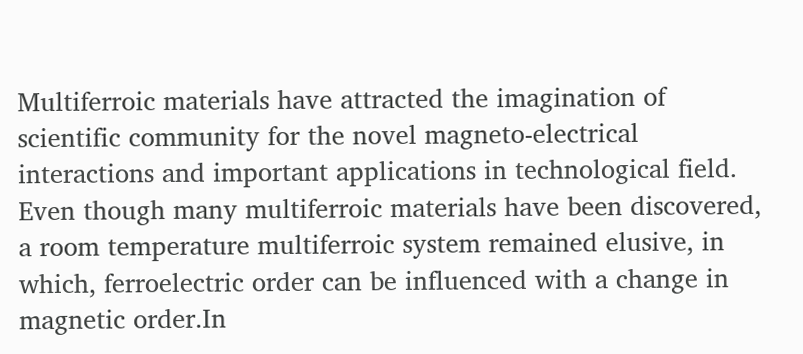Multiferroic materials have attracted the imagination of scientific community for the novel magneto-electrical interactions and important applications in technological field. Even though many multiferroic materials have been discovered, a room temperature multiferroic system remained elusive, in which, ferroelectric order can be influenced with a change in magnetic order.In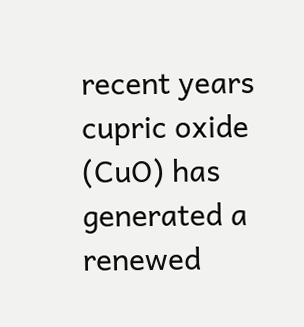recent years cupric oxide (CuO) has generated a renewed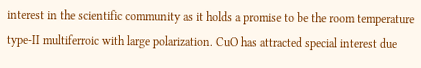interest in the scientific community as it holds a promise to be the room temperature type-II multiferroic with large polarization. CuO has attracted special interest due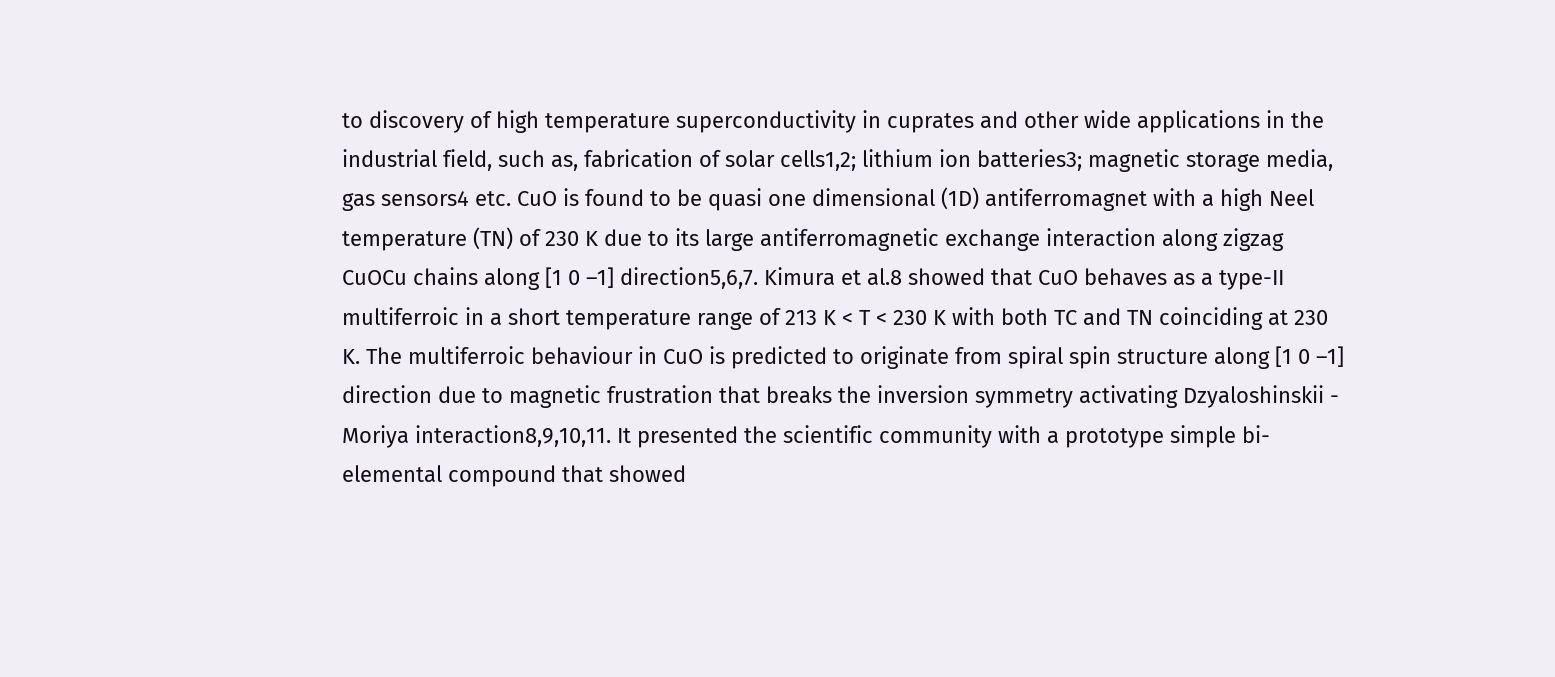to discovery of high temperature superconductivity in cuprates and other wide applications in the industrial field, such as, fabrication of solar cells1,2; lithium ion batteries3; magnetic storage media, gas sensors4 etc. CuO is found to be quasi one dimensional (1D) antiferromagnet with a high Neel temperature (TN) of 230 K due to its large antiferromagnetic exchange interaction along zigzag CuOCu chains along [1 0 –1] direction5,6,7. Kimura et al.8 showed that CuO behaves as a type-II multiferroic in a short temperature range of 213 K < T < 230 K with both TC and TN coinciding at 230 K. The multiferroic behaviour in CuO is predicted to originate from spiral spin structure along [1 0 –1] direction due to magnetic frustration that breaks the inversion symmetry activating Dzyaloshinskii - Moriya interaction8,9,10,11. It presented the scientific community with a prototype simple bi-elemental compound that showed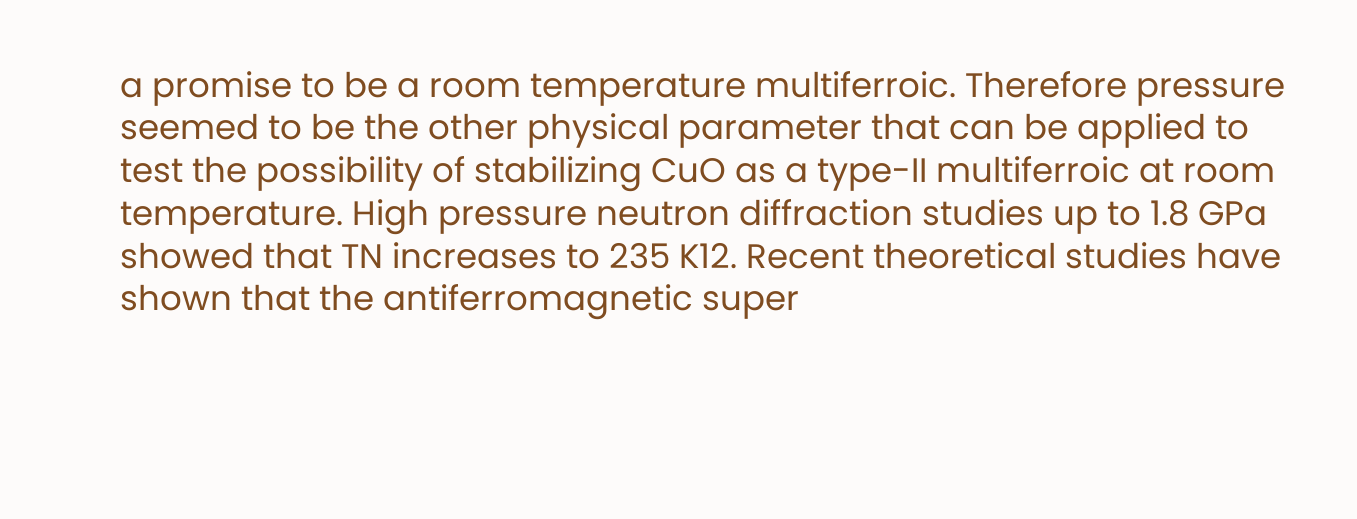a promise to be a room temperature multiferroic. Therefore pressure seemed to be the other physical parameter that can be applied to test the possibility of stabilizing CuO as a type-II multiferroic at room temperature. High pressure neutron diffraction studies up to 1.8 GPa showed that TN increases to 235 K12. Recent theoretical studies have shown that the antiferromagnetic super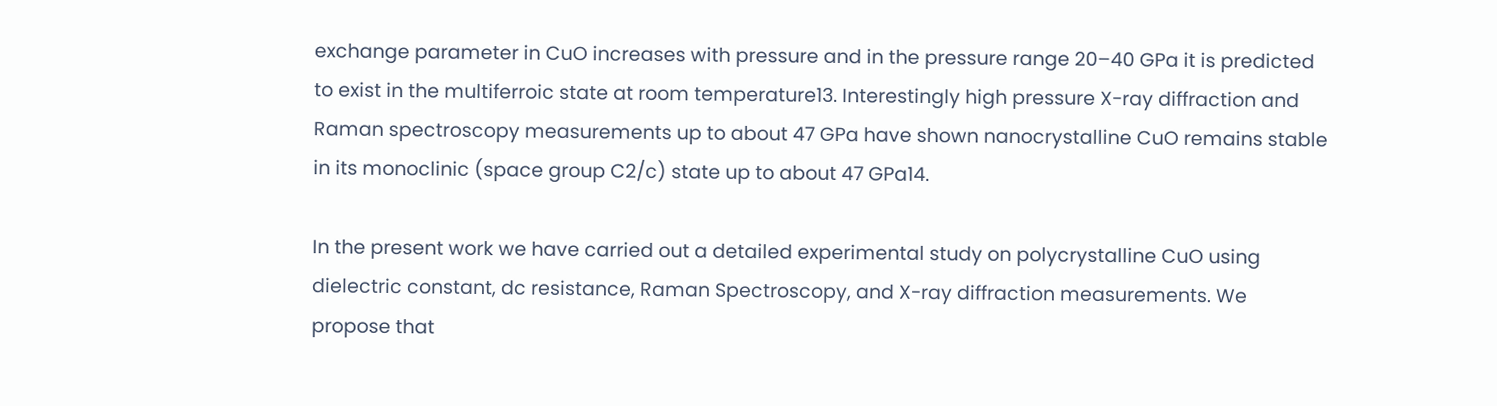exchange parameter in CuO increases with pressure and in the pressure range 20–40 GPa it is predicted to exist in the multiferroic state at room temperature13. Interestingly high pressure X-ray diffraction and Raman spectroscopy measurements up to about 47 GPa have shown nanocrystalline CuO remains stable in its monoclinic (space group C2/c) state up to about 47 GPa14.

In the present work we have carried out a detailed experimental study on polycrystalline CuO using dielectric constant, dc resistance, Raman Spectroscopy, and X-ray diffraction measurements. We propose that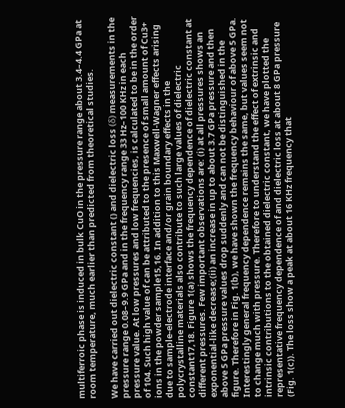multiferroic phase is induced in bulk CuO in the pressure range about 3.4–4.4 GPa at room temperature, much earlier than predicted from theoretical studies.

We have carried out dielectric constant () and dielectric loss (δ) measurements in the pressure range 0.08–9.9 GPa and in the frequency range 33 Hz–100 KHz in each pressure value. At low pressures and low frequencies, is calculated to be in the order of 104. Such high value of can be attributed to the presence of small amount of Cu3+ ions in the powder sample15,16. In addition to this Maxwell-Wagner effects arising due to sample-electrode interface and/or grain boundary effects in the polycrystalline materials also contribute to such large values of dielectric constant17,18. Figure 1(a) shows the frequency dependence of dielectric constant at different pressures. Few important observations are: (i) at all pressures shows an exponential-like decrease;(ii) an increase in up to about 3.7 GPa pressure and then above 5 GPa pressure values drop suddenly and can not be distinguished in the figure. Therefore in Fig. 1(b), we have shown the frequency behaviour of above 5 GPa. Interestingly general frequency dependence remains the same, but values seem not to change much with pressure. Therefore to understand the effect of extrinsic and intrinsic contributions to the obtained dielectric constant, we have plotted the representative frequency dependence of and dielectric loss at about 8 GPa pressure (Fig. 1(c)). The loss show a peak at about 16 KHz frequency that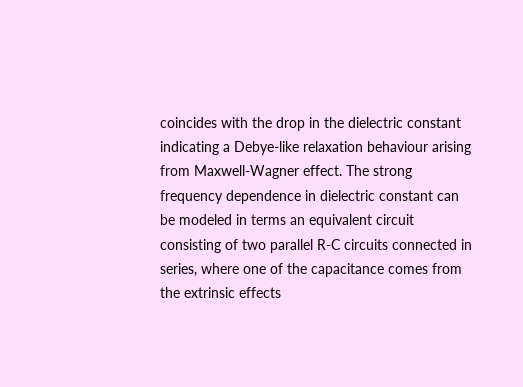coincides with the drop in the dielectric constant indicating a Debye-like relaxation behaviour arising from Maxwell-Wagner effect. The strong frequency dependence in dielectric constant can be modeled in terms an equivalent circuit consisting of two parallel R-C circuits connected in series, where one of the capacitance comes from the extrinsic effects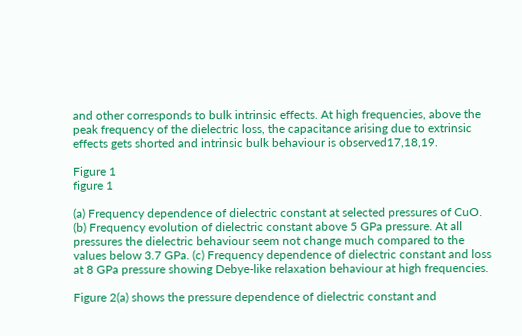and other corresponds to bulk intrinsic effects. At high frequencies, above the peak frequency of the dielectric loss, the capacitance arising due to extrinsic effects gets shorted and intrinsic bulk behaviour is observed17,18,19.

Figure 1
figure 1

(a) Frequency dependence of dielectric constant at selected pressures of CuO. (b) Frequency evolution of dielectric constant above 5 GPa pressure. At all pressures the dielectric behaviour seem not change much compared to the values below 3.7 GPa. (c) Frequency dependence of dielectric constant and loss at 8 GPa pressure showing Debye-like relaxation behaviour at high frequencies.

Figure 2(a) shows the pressure dependence of dielectric constant and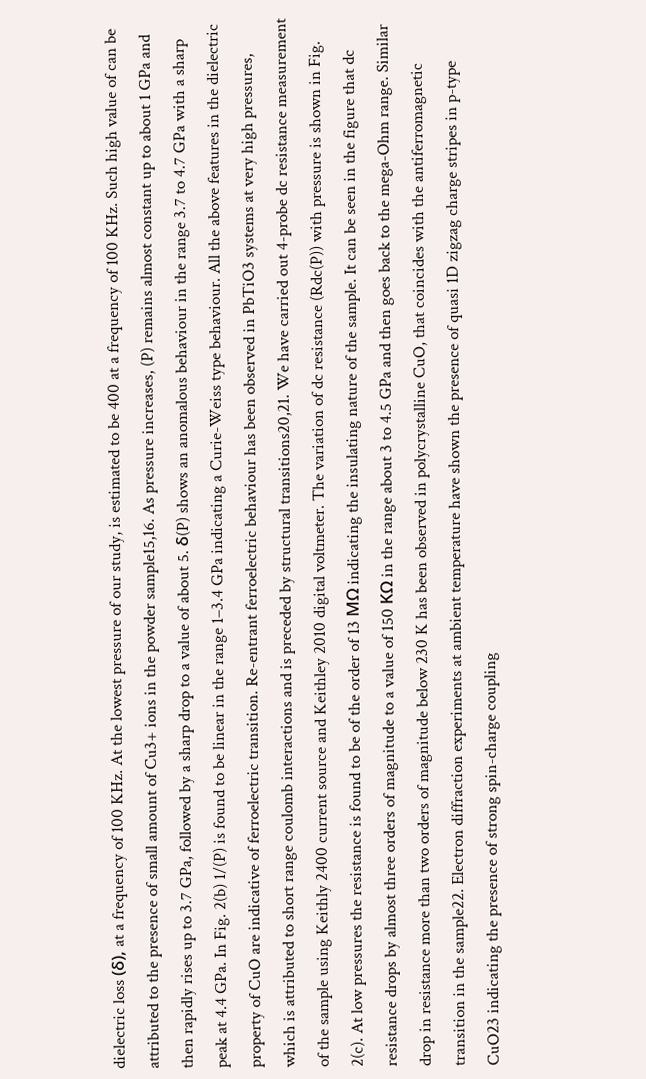dielectric loss (δ), at a frequency of 100 KHz. At the lowest pressure of our study, is estimated to be 400 at a frequency of 100 KHz. Such high value of can be attributed to the presence of small amount of Cu3+ ions in the powder sample15,16. As pressure increases, (P) remains almost constant up to about 1 GPa and then rapidly rises up to 3.7 GPa, followed by a sharp drop to a value of about 5. δ(P) shows an anomalous behaviour in the range 3.7 to 4.7 GPa with a sharp peak at 4.4 GPa. In Fig. 2(b) 1/(P) is found to be linear in the range 1–3.4 GPa indicating a Curie-Weiss type behaviour. All the above features in the dielectric property of CuO are indicative of ferroelectric transition. Re-entrant ferroelectric behaviour has been observed in PbTiO3 systems at very high pressures, which is attributed to short range coulomb interactions and is preceded by structural transitions20,21. We have carried out 4-probe dc resistance measurement of the sample using Keithly 2400 current source and Keithley 2010 digital voltmeter. The variation of dc resistance (Rdc(P)) with pressure is shown in Fig. 2(c). At low pressures the resistance is found to be of the order of 13 MΩ indicating the insulating nature of the sample. It can be seen in the figure that dc resistance drops by almost three orders of magnitude to a value of 150 KΩ in the range about 3 to 4.5 GPa and then goes back to the mega-Ohm range. Similar drop in resistance more than two orders of magnitude below 230 K has been observed in polycrystalline CuO, that coincides with the antiferromagnetic transition in the sample22. Electron diffraction experiments at ambient temperature have shown the presence of quasi 1D zigzag charge stripes in p-type CuO23 indicating the presence of strong spin-charge coupling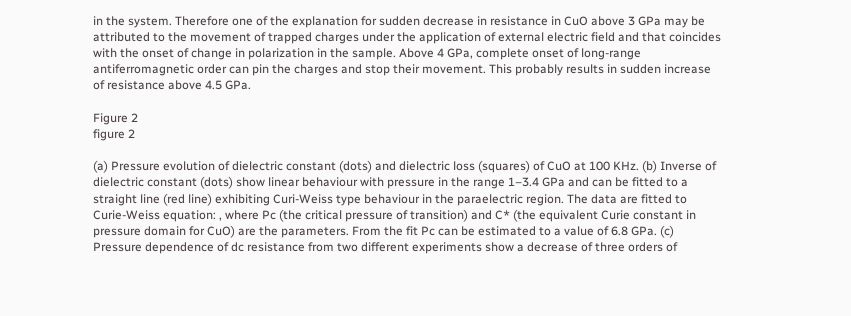in the system. Therefore one of the explanation for sudden decrease in resistance in CuO above 3 GPa may be attributed to the movement of trapped charges under the application of external electric field and that coincides with the onset of change in polarization in the sample. Above 4 GPa, complete onset of long-range antiferromagnetic order can pin the charges and stop their movement. This probably results in sudden increase of resistance above 4.5 GPa.

Figure 2
figure 2

(a) Pressure evolution of dielectric constant (dots) and dielectric loss (squares) of CuO at 100 KHz. (b) Inverse of dielectric constant (dots) show linear behaviour with pressure in the range 1–3.4 GPa and can be fitted to a straight line (red line) exhibiting Curi-Weiss type behaviour in the paraelectric region. The data are fitted to Curie-Weiss equation: , where Pc (the critical pressure of transition) and C* (the equivalent Curie constant in pressure domain for CuO) are the parameters. From the fit Pc can be estimated to a value of 6.8 GPa. (c) Pressure dependence of dc resistance from two different experiments show a decrease of three orders of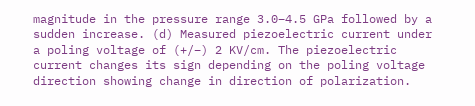magnitude in the pressure range 3.0–4.5 GPa followed by a sudden increase. (d) Measured piezoelectric current under a poling voltage of (+/−) 2 KV/cm. The piezoelectric current changes its sign depending on the poling voltage direction showing change in direction of polarization.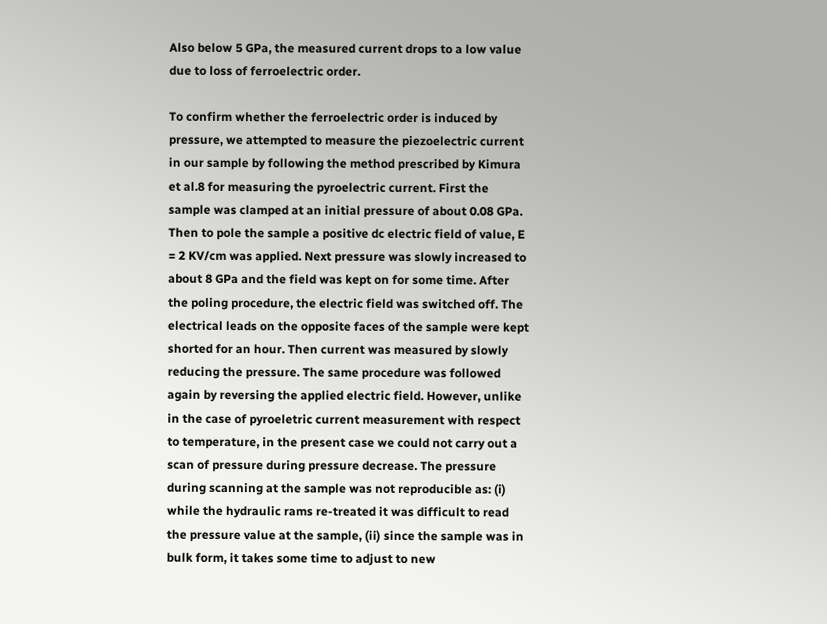Also below 5 GPa, the measured current drops to a low value due to loss of ferroelectric order.

To confirm whether the ferroelectric order is induced by pressure, we attempted to measure the piezoelectric current in our sample by following the method prescribed by Kimura et al.8 for measuring the pyroelectric current. First the sample was clamped at an initial pressure of about 0.08 GPa. Then to pole the sample a positive dc electric field of value, E = 2 KV/cm was applied. Next pressure was slowly increased to about 8 GPa and the field was kept on for some time. After the poling procedure, the electric field was switched off. The electrical leads on the opposite faces of the sample were kept shorted for an hour. Then current was measured by slowly reducing the pressure. The same procedure was followed again by reversing the applied electric field. However, unlike in the case of pyroeletric current measurement with respect to temperature, in the present case we could not carry out a scan of pressure during pressure decrease. The pressure during scanning at the sample was not reproducible as: (i) while the hydraulic rams re-treated it was difficult to read the pressure value at the sample, (ii) since the sample was in bulk form, it takes some time to adjust to new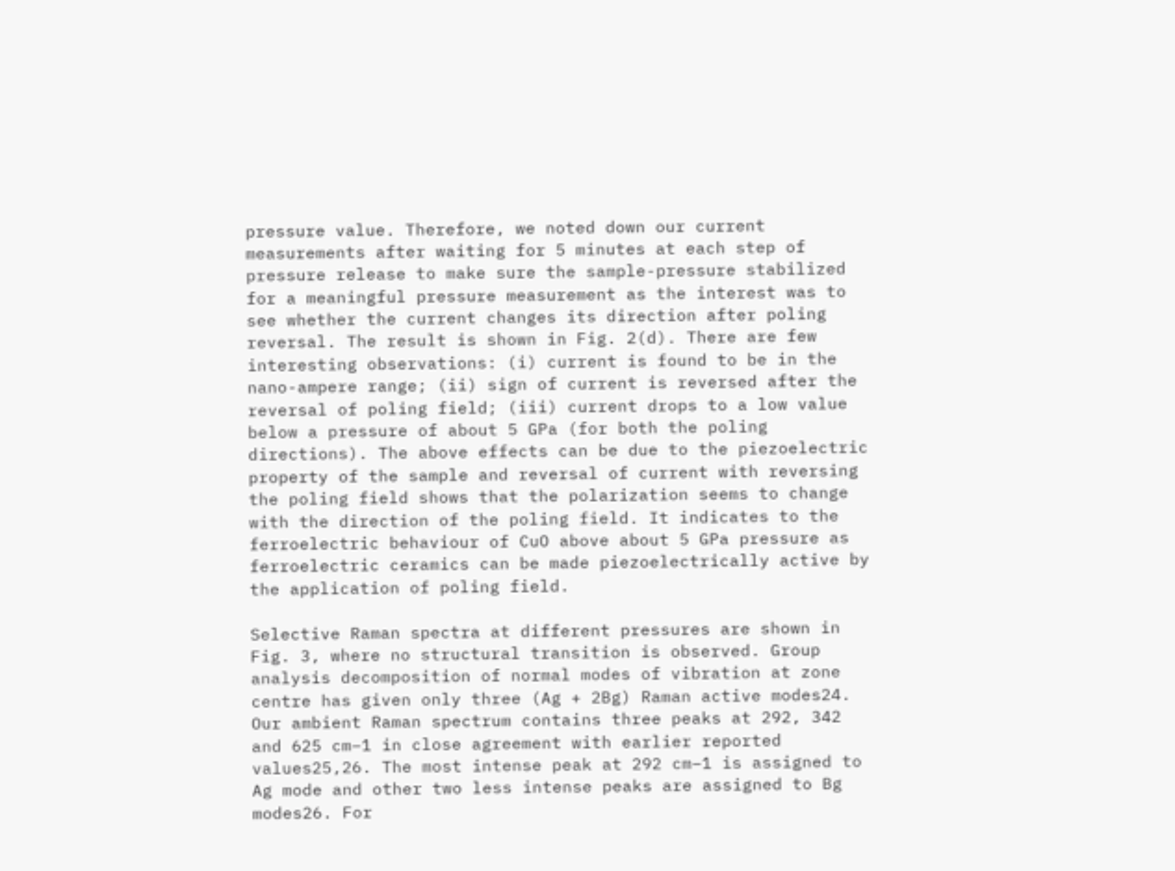pressure value. Therefore, we noted down our current measurements after waiting for 5 minutes at each step of pressure release to make sure the sample-pressure stabilized for a meaningful pressure measurement as the interest was to see whether the current changes its direction after poling reversal. The result is shown in Fig. 2(d). There are few interesting observations: (i) current is found to be in the nano-ampere range; (ii) sign of current is reversed after the reversal of poling field; (iii) current drops to a low value below a pressure of about 5 GPa (for both the poling directions). The above effects can be due to the piezoelectric property of the sample and reversal of current with reversing the poling field shows that the polarization seems to change with the direction of the poling field. It indicates to the ferroelectric behaviour of CuO above about 5 GPa pressure as ferroelectric ceramics can be made piezoelectrically active by the application of poling field.

Selective Raman spectra at different pressures are shown in Fig. 3, where no structural transition is observed. Group analysis decomposition of normal modes of vibration at zone centre has given only three (Ag + 2Bg) Raman active modes24. Our ambient Raman spectrum contains three peaks at 292, 342 and 625 cm−1 in close agreement with earlier reported values25,26. The most intense peak at 292 cm−1 is assigned to Ag mode and other two less intense peaks are assigned to Bg modes26. For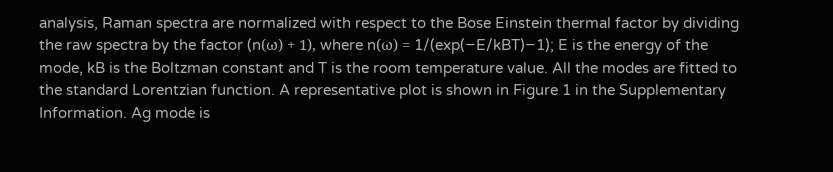analysis, Raman spectra are normalized with respect to the Bose Einstein thermal factor by dividing the raw spectra by the factor (n(ω) + 1), where n(ω) = 1/(exp(−E/kBT)−1); E is the energy of the mode, kB is the Boltzman constant and T is the room temperature value. All the modes are fitted to the standard Lorentzian function. A representative plot is shown in Figure 1 in the Supplementary Information. Ag mode is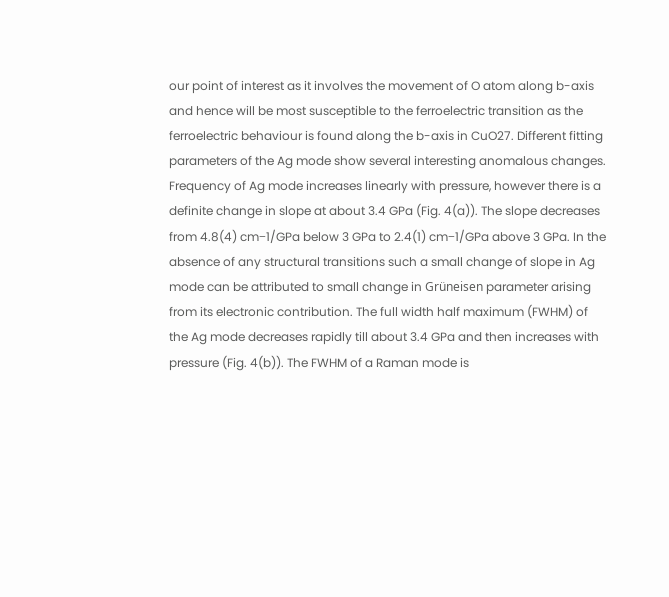our point of interest as it involves the movement of O atom along b-axis and hence will be most susceptible to the ferroelectric transition as the ferroelectric behaviour is found along the b-axis in CuO27. Different fitting parameters of the Ag mode show several interesting anomalous changes. Frequency of Ag mode increases linearly with pressure, however there is a definite change in slope at about 3.4 GPa (Fig. 4(a)). The slope decreases from 4.8(4) cm−1/GPa below 3 GPa to 2.4(1) cm−1/GPa above 3 GPa. In the absence of any structural transitions such a small change of slope in Ag mode can be attributed to small change in Grüneisen parameter arising from its electronic contribution. The full width half maximum (FWHM) of the Ag mode decreases rapidly till about 3.4 GPa and then increases with pressure (Fig. 4(b)). The FWHM of a Raman mode is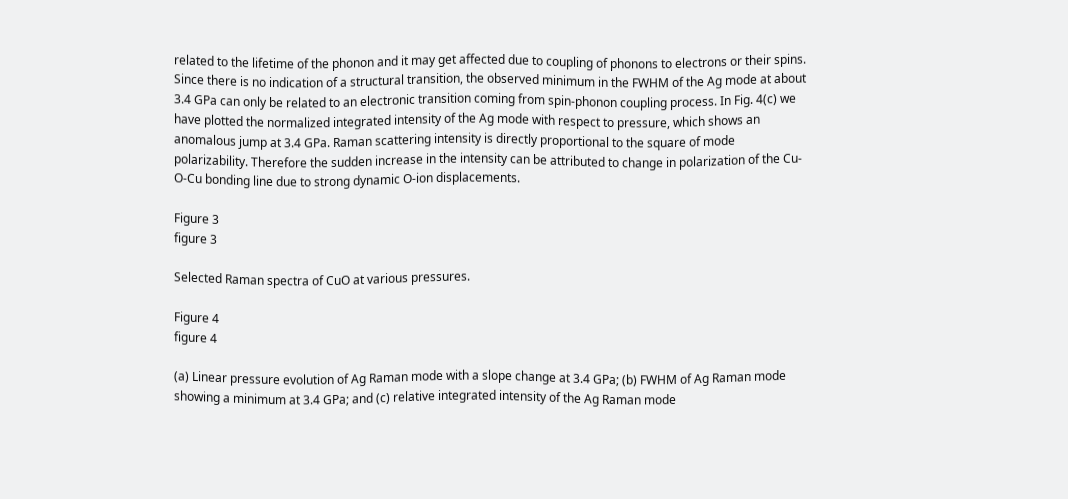related to the lifetime of the phonon and it may get affected due to coupling of phonons to electrons or their spins. Since there is no indication of a structural transition, the observed minimum in the FWHM of the Ag mode at about 3.4 GPa can only be related to an electronic transition coming from spin-phonon coupling process. In Fig. 4(c) we have plotted the normalized integrated intensity of the Ag mode with respect to pressure, which shows an anomalous jump at 3.4 GPa. Raman scattering intensity is directly proportional to the square of mode polarizability. Therefore the sudden increase in the intensity can be attributed to change in polarization of the Cu-O-Cu bonding line due to strong dynamic O-ion displacements.

Figure 3
figure 3

Selected Raman spectra of CuO at various pressures.

Figure 4
figure 4

(a) Linear pressure evolution of Ag Raman mode with a slope change at 3.4 GPa; (b) FWHM of Ag Raman mode showing a minimum at 3.4 GPa; and (c) relative integrated intensity of the Ag Raman mode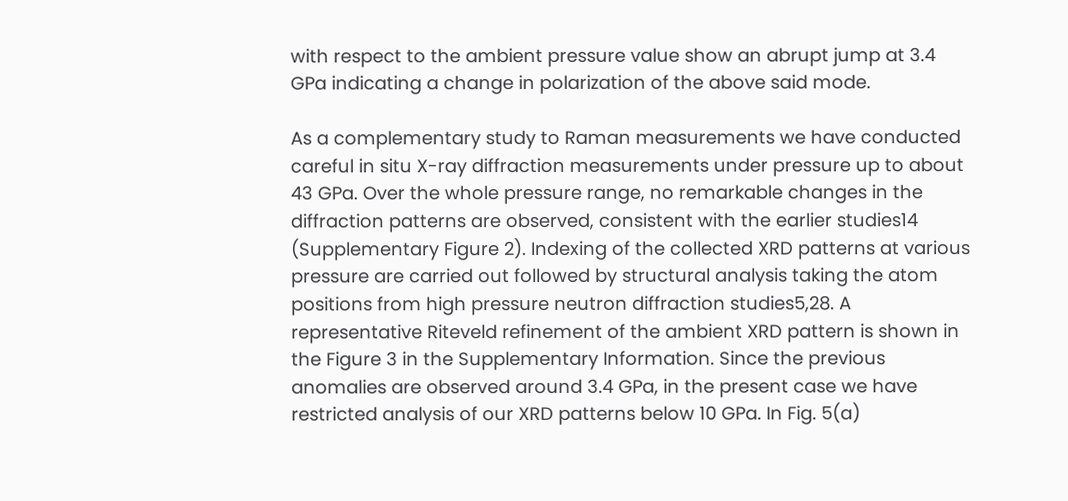with respect to the ambient pressure value show an abrupt jump at 3.4 GPa indicating a change in polarization of the above said mode.

As a complementary study to Raman measurements we have conducted careful in situ X-ray diffraction measurements under pressure up to about 43 GPa. Over the whole pressure range, no remarkable changes in the diffraction patterns are observed, consistent with the earlier studies14 (Supplementary Figure 2). Indexing of the collected XRD patterns at various pressure are carried out followed by structural analysis taking the atom positions from high pressure neutron diffraction studies5,28. A representative Riteveld refinement of the ambient XRD pattern is shown in the Figure 3 in the Supplementary Information. Since the previous anomalies are observed around 3.4 GPa, in the present case we have restricted analysis of our XRD patterns below 10 GPa. In Fig. 5(a)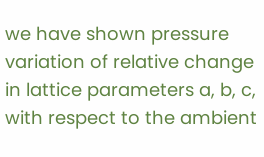we have shown pressure variation of relative change in lattice parameters a, b, c, with respect to the ambient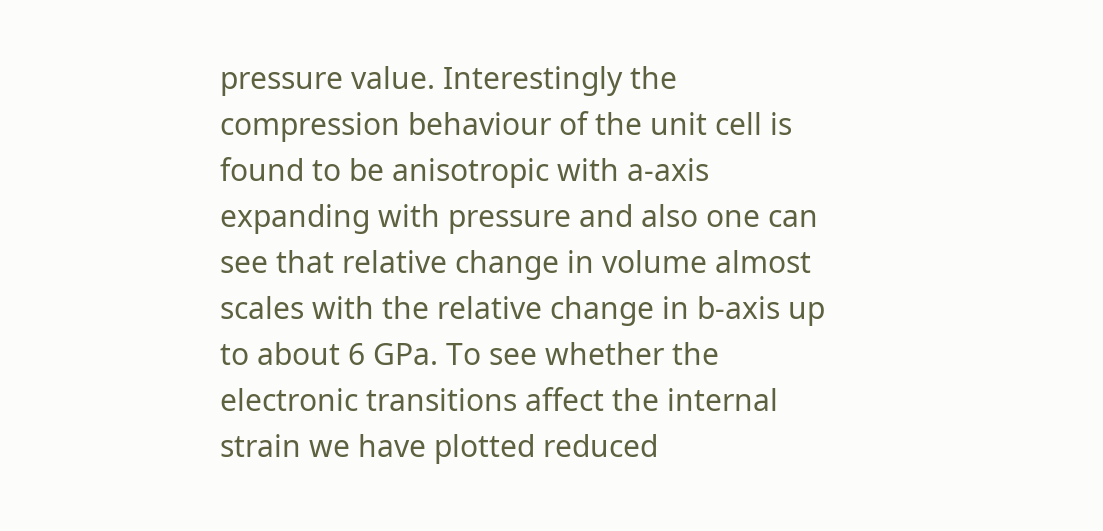pressure value. Interestingly the compression behaviour of the unit cell is found to be anisotropic with a-axis expanding with pressure and also one can see that relative change in volume almost scales with the relative change in b-axis up to about 6 GPa. To see whether the electronic transitions affect the internal strain we have plotted reduced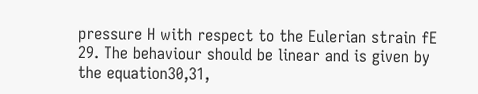pressure H with respect to the Eulerian strain fE 29. The behaviour should be linear and is given by the equation30,31,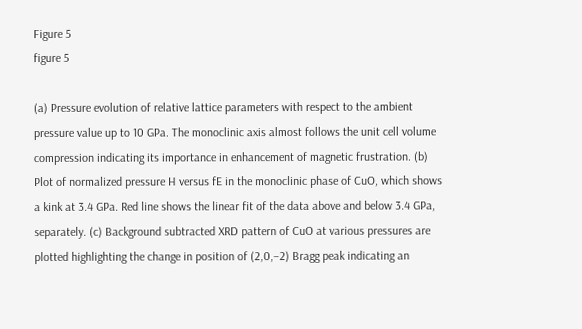Figure 5
figure 5

(a) Pressure evolution of relative lattice parameters with respect to the ambient pressure value up to 10 GPa. The monoclinic axis almost follows the unit cell volume compression indicating its importance in enhancement of magnetic frustration. (b) Plot of normalized pressure H versus fE in the monoclinic phase of CuO, which shows a kink at 3.4 GPa. Red line shows the linear fit of the data above and below 3.4 GPa, separately. (c) Background subtracted XRD pattern of CuO at various pressures are plotted highlighting the change in position of (2,0,−2) Bragg peak indicating an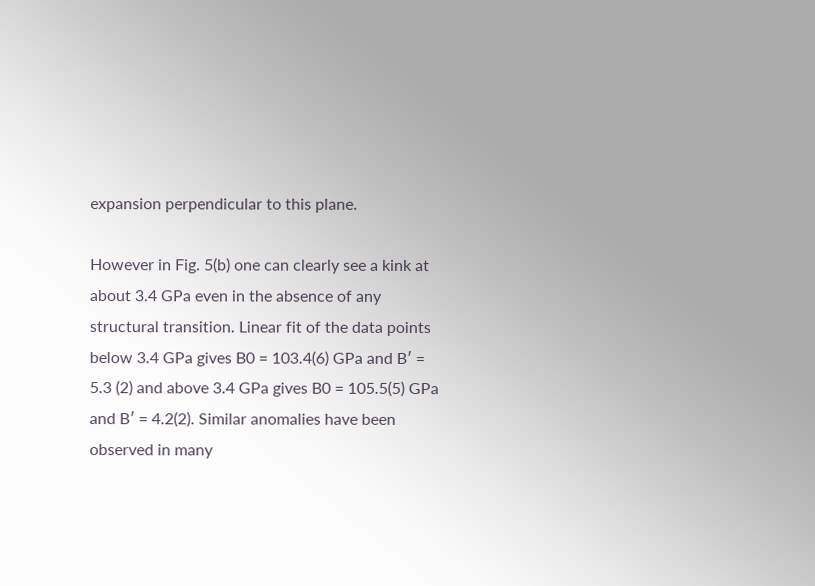expansion perpendicular to this plane.

However in Fig. 5(b) one can clearly see a kink at about 3.4 GPa even in the absence of any structural transition. Linear fit of the data points below 3.4 GPa gives B0 = 103.4(6) GPa and B′ = 5.3 (2) and above 3.4 GPa gives B0 = 105.5(5) GPa and B′ = 4.2(2). Similar anomalies have been observed in many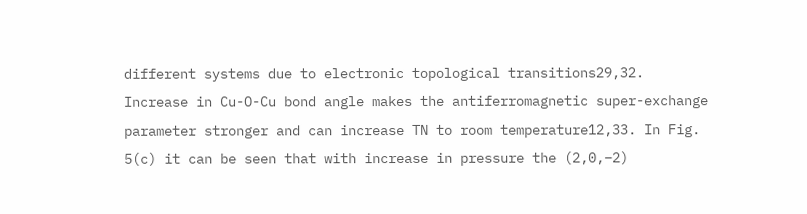different systems due to electronic topological transitions29,32. Increase in Cu-O-Cu bond angle makes the antiferromagnetic super-exchange parameter stronger and can increase TN to room temperature12,33. In Fig. 5(c) it can be seen that with increase in pressure the (2,0,−2)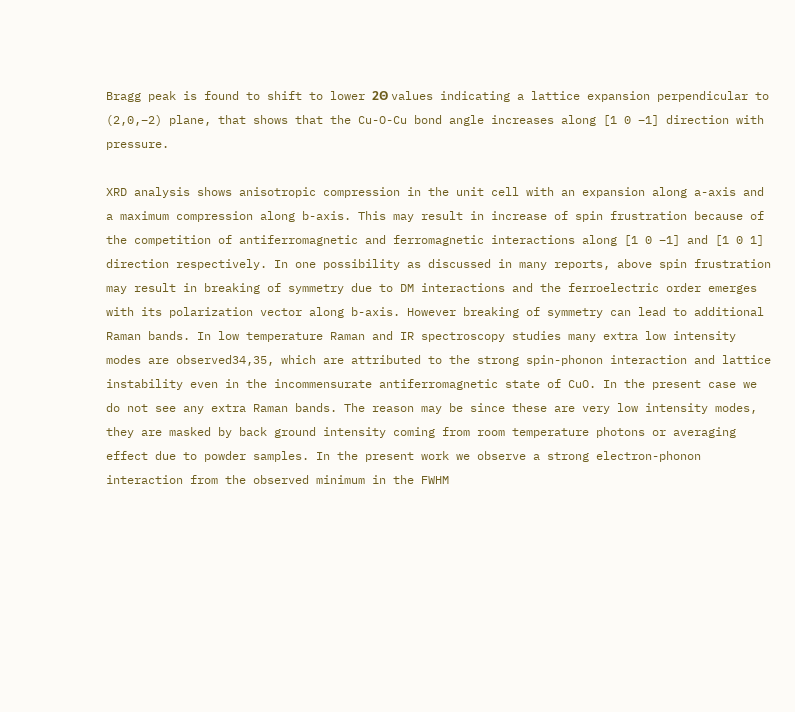Bragg peak is found to shift to lower 2Θ values indicating a lattice expansion perpendicular to (2,0,−2) plane, that shows that the Cu-O-Cu bond angle increases along [1 0 –1] direction with pressure.

XRD analysis shows anisotropic compression in the unit cell with an expansion along a-axis and a maximum compression along b-axis. This may result in increase of spin frustration because of the competition of antiferromagnetic and ferromagnetic interactions along [1 0 –1] and [1 0 1] direction respectively. In one possibility as discussed in many reports, above spin frustration may result in breaking of symmetry due to DM interactions and the ferroelectric order emerges with its polarization vector along b-axis. However breaking of symmetry can lead to additional Raman bands. In low temperature Raman and IR spectroscopy studies many extra low intensity modes are observed34,35, which are attributed to the strong spin-phonon interaction and lattice instability even in the incommensurate antiferromagnetic state of CuO. In the present case we do not see any extra Raman bands. The reason may be since these are very low intensity modes, they are masked by back ground intensity coming from room temperature photons or averaging effect due to powder samples. In the present work we observe a strong electron-phonon interaction from the observed minimum in the FWHM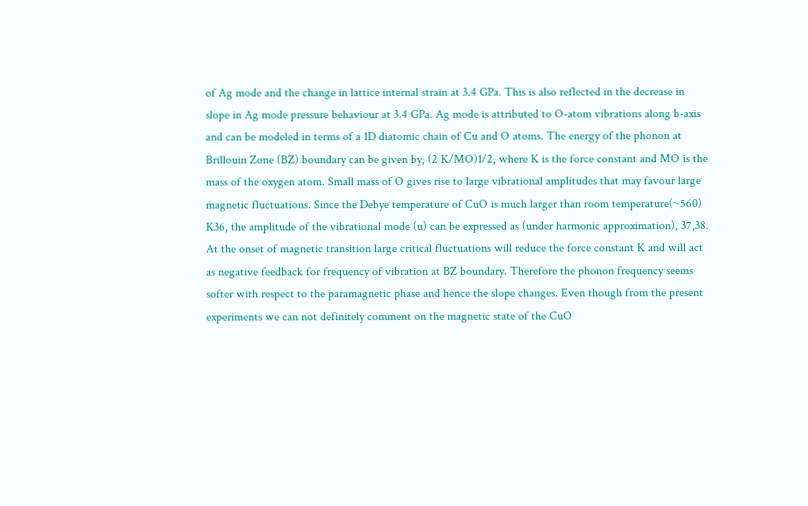of Ag mode and the change in lattice internal strain at 3.4 GPa. This is also reflected in the decrease in slope in Ag mode pressure behaviour at 3.4 GPa. Ag mode is attributed to O-atom vibrations along b-axis and can be modeled in terms of a 1D diatomic chain of Cu and O atoms. The energy of the phonon at Brillouin Zone (BZ) boundary can be given by, (2 K/MO)1/2, where K is the force constant and MO is the mass of the oxygen atom. Small mass of O gives rise to large vibrational amplitudes that may favour large magnetic fluctuations. Since the Debye temperature of CuO is much larger than room temperature(~560) K36, the amplitude of the vibrational mode (u) can be expressed as (under harmonic approximation), 37,38. At the onset of magnetic transition large critical fluctuations will reduce the force constant K and will act as negative feedback for frequency of vibration at BZ boundary. Therefore the phonon frequency seems softer with respect to the paramagnetic phase and hence the slope changes. Even though from the present experiments we can not definitely comment on the magnetic state of the CuO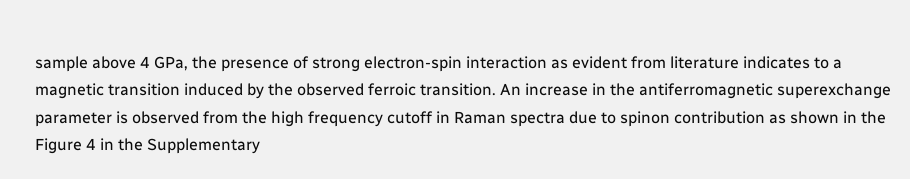sample above 4 GPa, the presence of strong electron-spin interaction as evident from literature indicates to a magnetic transition induced by the observed ferroic transition. An increase in the antiferromagnetic superexchange parameter is observed from the high frequency cutoff in Raman spectra due to spinon contribution as shown in the Figure 4 in the Supplementary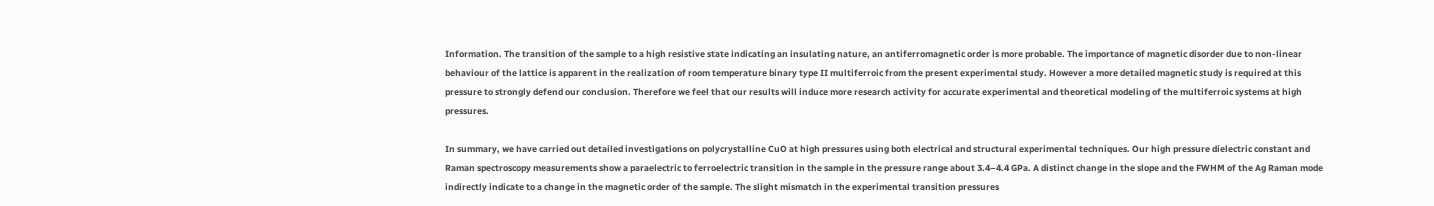Information. The transition of the sample to a high resistive state indicating an insulating nature, an antiferromagnetic order is more probable. The importance of magnetic disorder due to non-linear behaviour of the lattice is apparent in the realization of room temperature binary type II multiferroic from the present experimental study. However a more detailed magnetic study is required at this pressure to strongly defend our conclusion. Therefore we feel that our results will induce more research activity for accurate experimental and theoretical modeling of the multiferroic systems at high pressures.

In summary, we have carried out detailed investigations on polycrystalline CuO at high pressures using both electrical and structural experimental techniques. Our high pressure dielectric constant and Raman spectroscopy measurements show a paraelectric to ferroelectric transition in the sample in the pressure range about 3.4–4.4 GPa. A distinct change in the slope and the FWHM of the Ag Raman mode indirectly indicate to a change in the magnetic order of the sample. The slight mismatch in the experimental transition pressures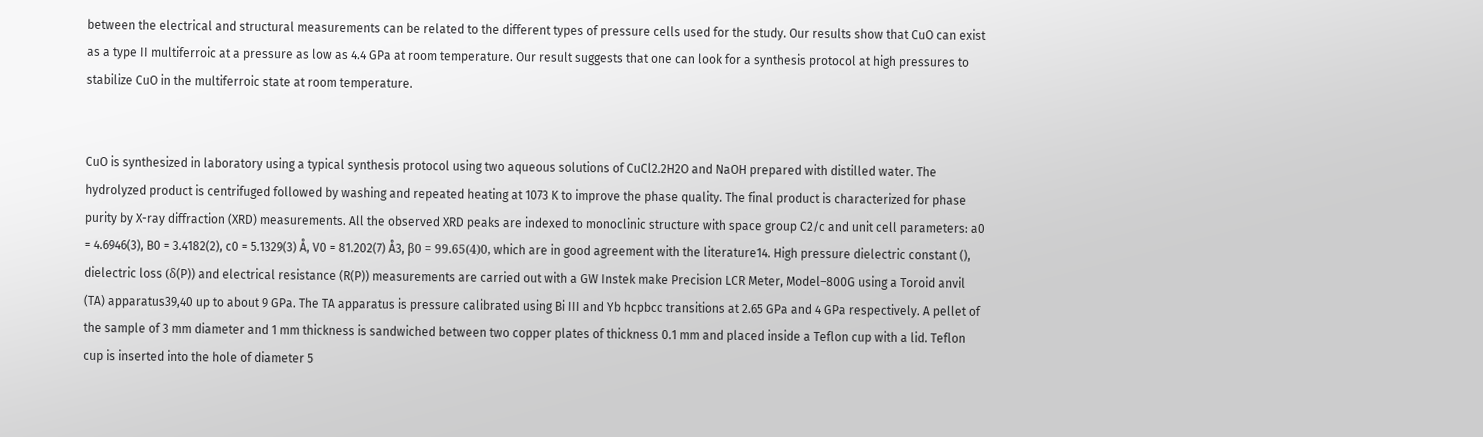between the electrical and structural measurements can be related to the different types of pressure cells used for the study. Our results show that CuO can exist as a type II multiferroic at a pressure as low as 4.4 GPa at room temperature. Our result suggests that one can look for a synthesis protocol at high pressures to stabilize CuO in the multiferroic state at room temperature.


CuO is synthesized in laboratory using a typical synthesis protocol using two aqueous solutions of CuCl2.2H2O and NaOH prepared with distilled water. The hydrolyzed product is centrifuged followed by washing and repeated heating at 1073 K to improve the phase quality. The final product is characterized for phase purity by X-ray diffraction (XRD) measurements. All the observed XRD peaks are indexed to monoclinic structure with space group C2/c and unit cell parameters: a0 = 4.6946(3), B0 = 3.4182(2), c0 = 5.1329(3) Å, V0 = 81.202(7) Å3, β0 = 99.65(4)0, which are in good agreement with the literature14. High pressure dielectric constant (), dielectric loss (δ(P)) and electrical resistance (R(P)) measurements are carried out with a GW Instek make Precision LCR Meter, Model–800G using a Toroid anvil (TA) apparatus39,40 up to about 9 GPa. The TA apparatus is pressure calibrated using Bi III and Yb hcpbcc transitions at 2.65 GPa and 4 GPa respectively. A pellet of the sample of 3 mm diameter and 1 mm thickness is sandwiched between two copper plates of thickness 0.1 mm and placed inside a Teflon cup with a lid. Teflon cup is inserted into the hole of diameter 5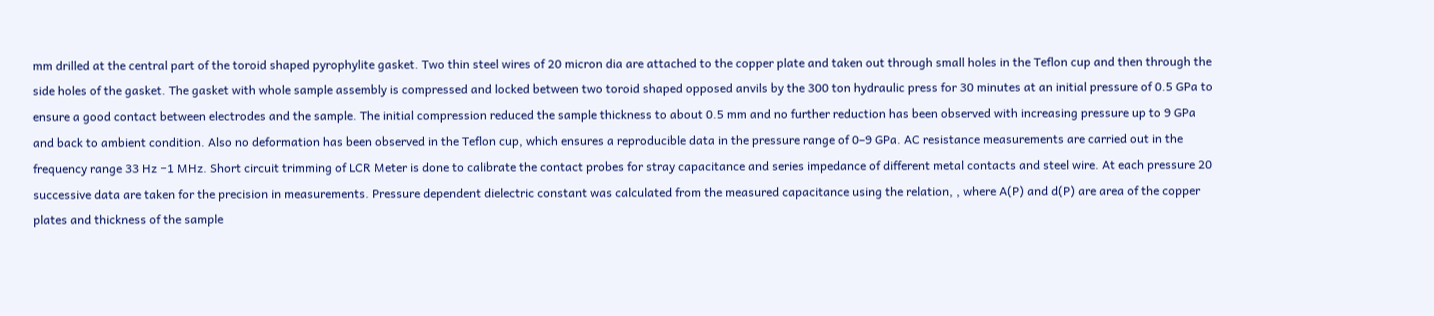mm drilled at the central part of the toroid shaped pyrophylite gasket. Two thin steel wires of 20 micron dia are attached to the copper plate and taken out through small holes in the Teflon cup and then through the side holes of the gasket. The gasket with whole sample assembly is compressed and locked between two toroid shaped opposed anvils by the 300 ton hydraulic press for 30 minutes at an initial pressure of 0.5 GPa to ensure a good contact between electrodes and the sample. The initial compression reduced the sample thickness to about 0.5 mm and no further reduction has been observed with increasing pressure up to 9 GPa and back to ambient condition. Also no deformation has been observed in the Teflon cup, which ensures a reproducible data in the pressure range of 0–9 GPa. AC resistance measurements are carried out in the frequency range 33 Hz −1 MHz. Short circuit trimming of LCR Meter is done to calibrate the contact probes for stray capacitance and series impedance of different metal contacts and steel wire. At each pressure 20 successive data are taken for the precision in measurements. Pressure dependent dielectric constant was calculated from the measured capacitance using the relation, , where A(P) and d(P) are area of the copper plates and thickness of the sample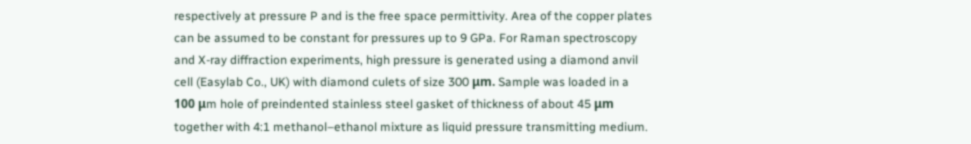respectively at pressure P and is the free space permittivity. Area of the copper plates can be assumed to be constant for pressures up to 9 GPa. For Raman spectroscopy and X-ray diffraction experiments, high pressure is generated using a diamond anvil cell (Easylab Co., UK) with diamond culets of size 300 μm. Sample was loaded in a 100 μm hole of preindented stainless steel gasket of thickness of about 45 μm together with 4:1 methanol–ethanol mixture as liquid pressure transmitting medium.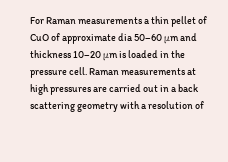For Raman measurements a thin pellet of CuO of approximate dia 50–60 μm and thickness 10–20 μm is loaded in the pressure cell. Raman measurements at high pressures are carried out in a back scattering geometry with a resolution of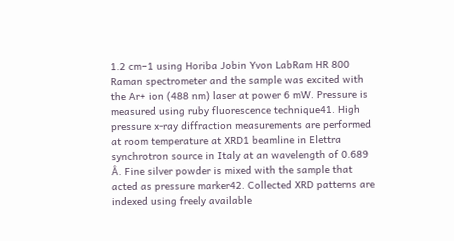1.2 cm−1 using Horiba Jobin Yvon LabRam HR 800 Raman spectrometer and the sample was excited with the Ar+ ion (488 nm) laser at power 6 mW. Pressure is measured using ruby fluorescence technique41. High pressure x-ray diffraction measurements are performed at room temperature at XRD1 beamline in Elettra synchrotron source in Italy at an wavelength of 0.689 Å. Fine silver powder is mixed with the sample that acted as pressure marker42. Collected XRD patterns are indexed using freely available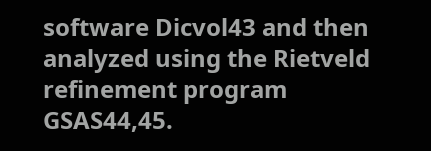software Dicvol43 and then analyzed using the Rietveld refinement program GSAS44,45.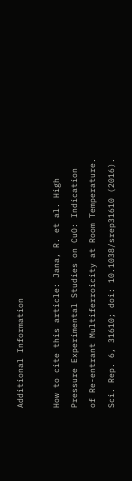Additional Information

How to cite this article: Jana, R. et al. High Pressure Experimental Studies on CuO: Indication of Re-entrant Multiferroicity at Room Temperature. Sci. Rep. 6, 31610; doi: 10.1038/srep31610 (2016).